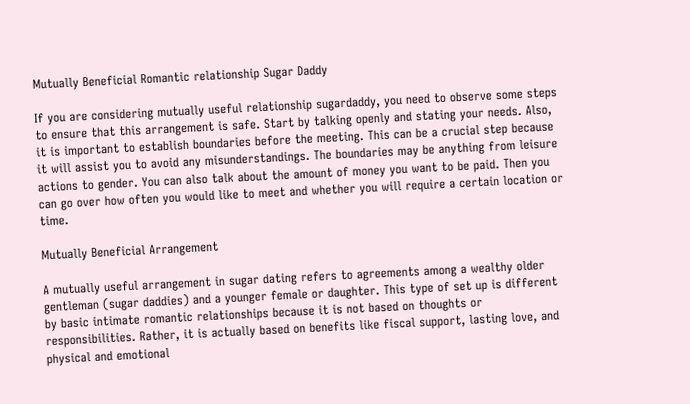Mutually Beneficial Romantic relationship Sugar Daddy

If you are considering mutually useful relationship sugardaddy, you need to observe some steps to ensure that this arrangement is safe. Start by talking openly and stating your needs. Also, it is important to establish boundaries before the meeting. This can be a crucial step because it will assist you to avoid any misunderstandings. The boundaries may be anything from leisure actions to gender. You can also talk about the amount of money you want to be paid. Then you can go over how often you would like to meet and whether you will require a certain location or time.

Mutually Beneficial Arrangement

A mutually useful arrangement in sugar dating refers to agreements among a wealthy older gentleman (sugar daddies) and a younger female or daughter. This type of set up is different by basic intimate romantic relationships because it is not based on thoughts or responsibilities. Rather, it is actually based on benefits like fiscal support, lasting love, and physical and emotional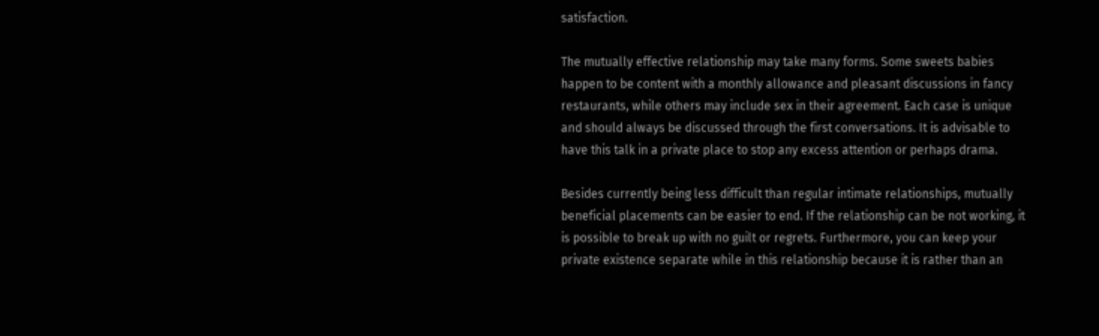satisfaction.

The mutually effective relationship may take many forms. Some sweets babies happen to be content with a monthly allowance and pleasant discussions in fancy restaurants, while others may include sex in their agreement. Each case is unique and should always be discussed through the first conversations. It is advisable to have this talk in a private place to stop any excess attention or perhaps drama.

Besides currently being less difficult than regular intimate relationships, mutually beneficial placements can be easier to end. If the relationship can be not working, it is possible to break up with no guilt or regrets. Furthermore, you can keep your private existence separate while in this relationship because it is rather than an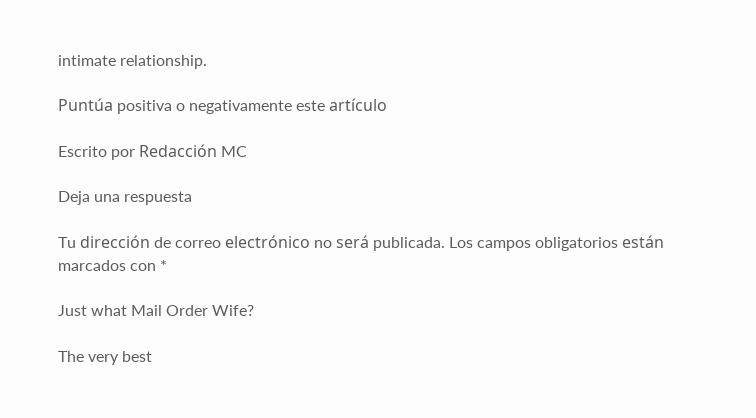intimate relationship.

Puntúa positiva o negativamente este artículo

Escrito por Redacción MC

Deja una respuesta

Tu dirección de correo electrónico no será publicada. Los campos obligatorios están marcados con *

Just what Mail Order Wife?

The very best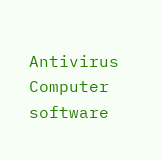Antivirus Computer software